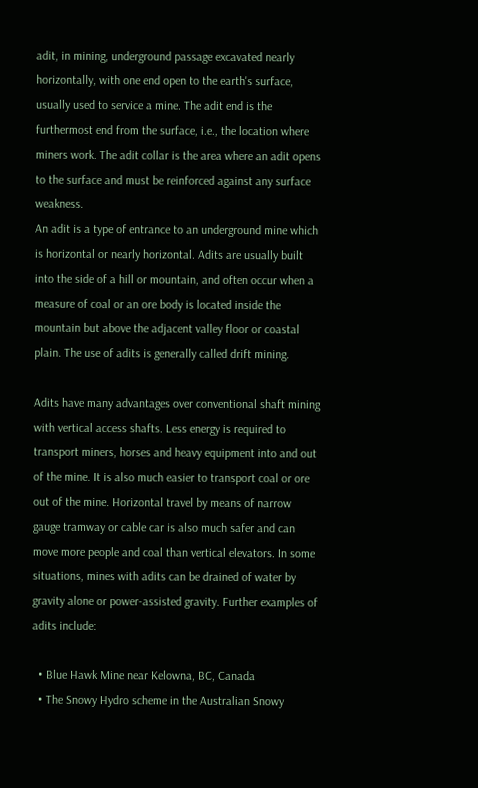adit, in mining, underground passage excavated nearly horizontally, with one end open to the earth's surface, usually used to service a mine. The adit end is the furthermost end from the surface, i.e., the location where miners work. The adit collar is the area where an adit opens to the surface and must be reinforced against any surface weakness.
An adit is a type of entrance to an underground mine which is horizontal or nearly horizontal. Adits are usually built into the side of a hill or mountain, and often occur when a measure of coal or an ore body is located inside the mountain but above the adjacent valley floor or coastal plain. The use of adits is generally called drift mining.

Adits have many advantages over conventional shaft mining with vertical access shafts. Less energy is required to transport miners, horses and heavy equipment into and out of the mine. It is also much easier to transport coal or ore out of the mine. Horizontal travel by means of narrow gauge tramway or cable car is also much safer and can move more people and coal than vertical elevators. In some situations, mines with adits can be drained of water by gravity alone or power-assisted gravity. Further examples of adits include:

  • Blue Hawk Mine near Kelowna, BC, Canada
  • The Snowy Hydro scheme in the Australian Snowy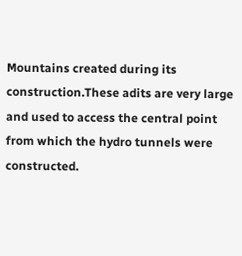Mountains created during its construction.These adits are very large and used to access the central point from which the hydro tunnels were constructed.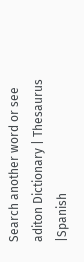Search another word or see aditon Dictionary | Thesaurus |Spanish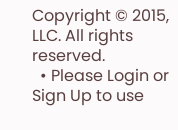Copyright © 2015, LLC. All rights reserved.
  • Please Login or Sign Up to use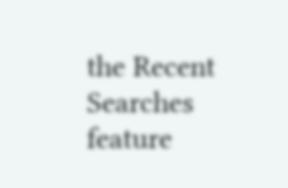the Recent Searches feature